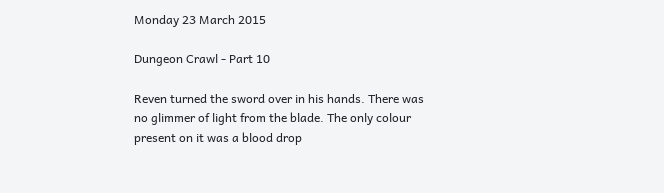Monday 23 March 2015

Dungeon Crawl - Part 10

Reven turned the sword over in his hands. There was no glimmer of light from the blade. The only colour present on it was a blood drop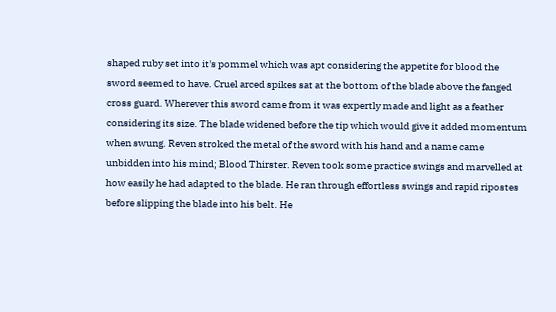shaped ruby set into it's pommel which was apt considering the appetite for blood the sword seemed to have. Cruel arced spikes sat at the bottom of the blade above the fanged cross guard. Wherever this sword came from it was expertly made and light as a feather considering its size. The blade widened before the tip which would give it added momentum when swung. Reven stroked the metal of the sword with his hand and a name came unbidden into his mind; Blood Thirster. Reven took some practice swings and marvelled at how easily he had adapted to the blade. He ran through effortless swings and rapid ripostes before slipping the blade into his belt. He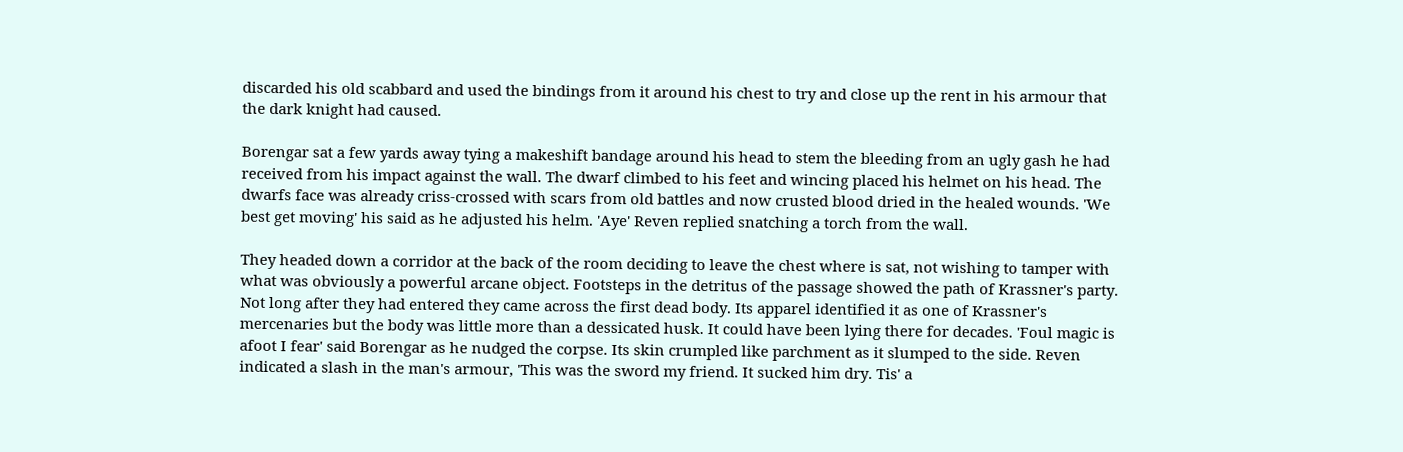discarded his old scabbard and used the bindings from it around his chest to try and close up the rent in his armour that the dark knight had caused.

Borengar sat a few yards away tying a makeshift bandage around his head to stem the bleeding from an ugly gash he had received from his impact against the wall. The dwarf climbed to his feet and wincing placed his helmet on his head. The dwarfs face was already criss-crossed with scars from old battles and now crusted blood dried in the healed wounds. 'We best get moving' his said as he adjusted his helm. 'Aye' Reven replied snatching a torch from the wall.

They headed down a corridor at the back of the room deciding to leave the chest where is sat, not wishing to tamper with what was obviously a powerful arcane object. Footsteps in the detritus of the passage showed the path of Krassner's party. Not long after they had entered they came across the first dead body. Its apparel identified it as one of Krassner's mercenaries but the body was little more than a dessicated husk. It could have been lying there for decades. 'Foul magic is afoot I fear' said Borengar as he nudged the corpse. Its skin crumpled like parchment as it slumped to the side. Reven indicated a slash in the man's armour, 'This was the sword my friend. It sucked him dry. Tis' a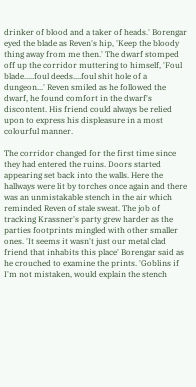drinker of blood and a taker of heads.' Borengar eyed the blade as Reven's hip, 'Keep the bloody thing away from me then.' The dwarf stomped off up the corridor muttering to himself, 'Foul blade.....foul deeds....foul shit hole of a dungeon...' Reven smiled as he followed the dwarf, he found comfort in the dwarf's discontent. His friend could always be relied upon to express his displeasure in a most colourful manner.

The corridor changed for the first time since they had entered the ruins. Doors started appearing set back into the walls. Here the hallways were lit by torches once again and there was an unmistakable stench in the air which reminded Reven of stale sweat. The job of tracking Krassner's party grew harder as the parties footprints mingled with other smaller ones. 'It seems it wasn't just our metal clad friend that inhabits this place' Borengar said as he crouched to examine the prints. 'Goblins if I'm not mistaken, would explain the stench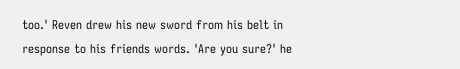too.' Reven drew his new sword from his belt in response to his friends words. 'Are you sure?' he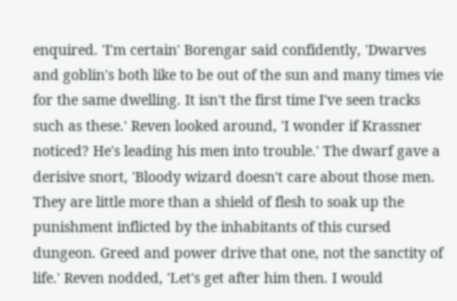enquired. 'I'm certain' Borengar said confidently, 'Dwarves and goblin's both like to be out of the sun and many times vie for the same dwelling. It isn't the first time I've seen tracks such as these.' Reven looked around, 'I wonder if Krassner noticed? He's leading his men into trouble.' The dwarf gave a derisive snort, 'Bloody wizard doesn't care about those men. They are little more than a shield of flesh to soak up the punishment inflicted by the inhabitants of this cursed dungeon. Greed and power drive that one, not the sanctity of life.' Reven nodded, 'Let's get after him then. I would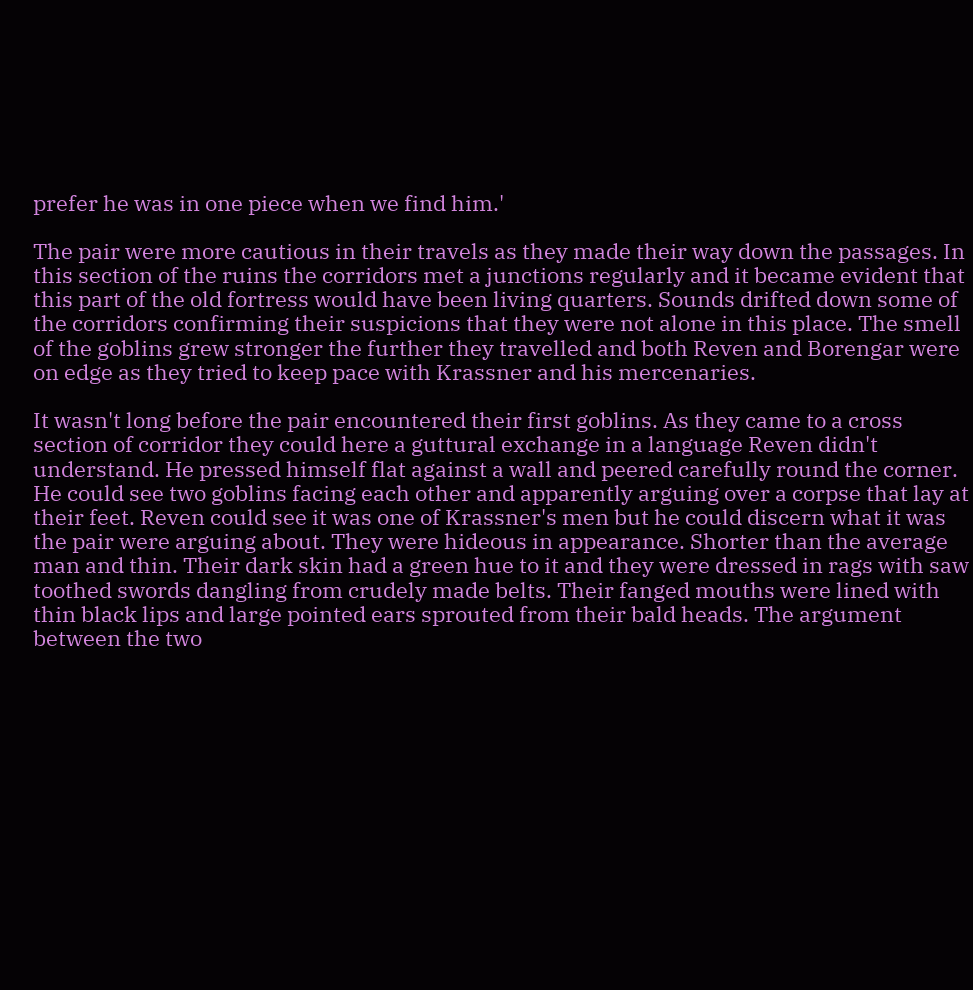prefer he was in one piece when we find him.'

The pair were more cautious in their travels as they made their way down the passages. In this section of the ruins the corridors met a junctions regularly and it became evident that this part of the old fortress would have been living quarters. Sounds drifted down some of the corridors confirming their suspicions that they were not alone in this place. The smell of the goblins grew stronger the further they travelled and both Reven and Borengar were on edge as they tried to keep pace with Krassner and his mercenaries.

It wasn't long before the pair encountered their first goblins. As they came to a cross section of corridor they could here a guttural exchange in a language Reven didn't understand. He pressed himself flat against a wall and peered carefully round the corner. He could see two goblins facing each other and apparently arguing over a corpse that lay at their feet. Reven could see it was one of Krassner's men but he could discern what it was the pair were arguing about. They were hideous in appearance. Shorter than the average man and thin. Their dark skin had a green hue to it and they were dressed in rags with saw toothed swords dangling from crudely made belts. Their fanged mouths were lined with thin black lips and large pointed ears sprouted from their bald heads. The argument between the two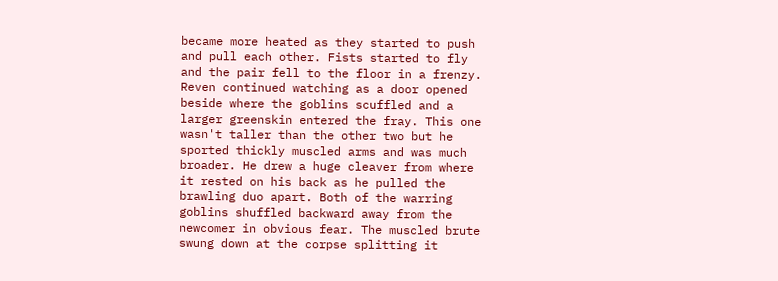became more heated as they started to push and pull each other. Fists started to fly and the pair fell to the floor in a frenzy. Reven continued watching as a door opened beside where the goblins scuffled and a larger greenskin entered the fray. This one wasn't taller than the other two but he sported thickly muscled arms and was much broader. He drew a huge cleaver from where it rested on his back as he pulled the brawling duo apart. Both of the warring goblins shuffled backward away from the newcomer in obvious fear. The muscled brute swung down at the corpse splitting it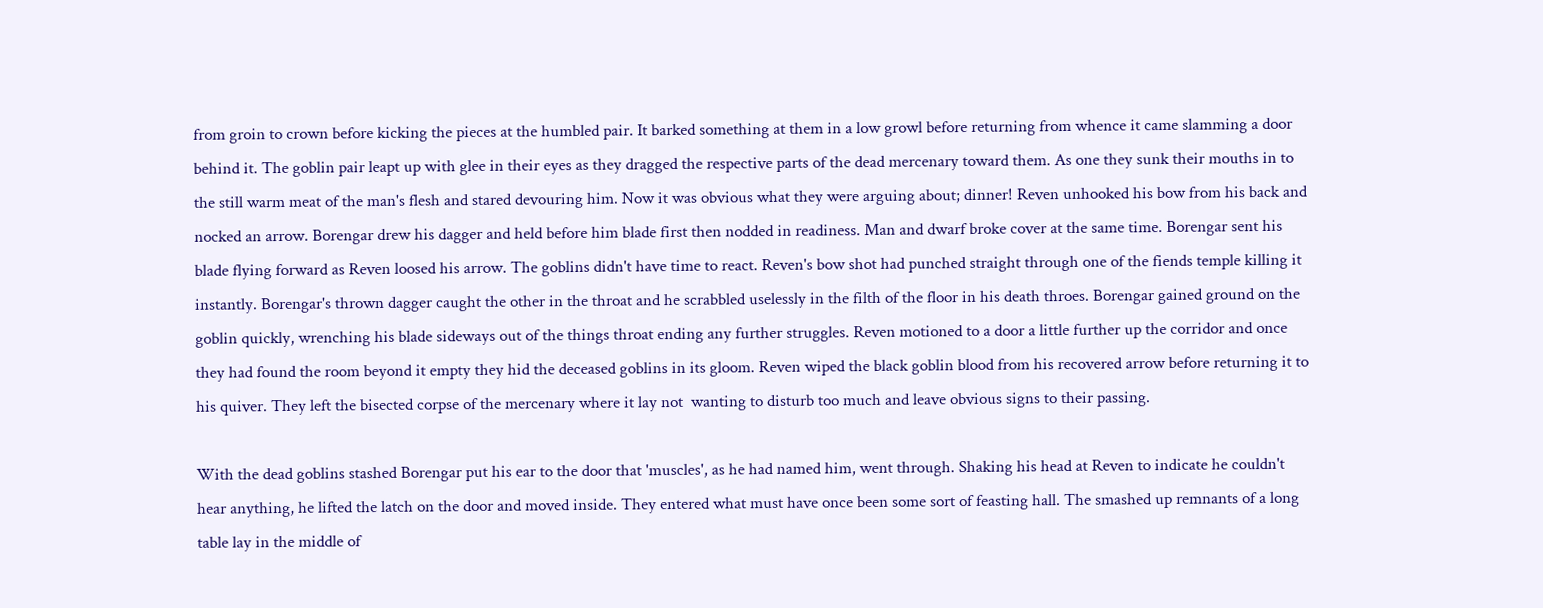from groin to crown before kicking the pieces at the humbled pair. It barked something at them in a low growl before returning from whence it came slamming a door behind it. The goblin pair leapt up with glee in their eyes as they dragged the respective parts of the dead mercenary toward them. As one they sunk their mouths in to the still warm meat of the man's flesh and stared devouring him. Now it was obvious what they were arguing about; dinner! Reven unhooked his bow from his back and nocked an arrow. Borengar drew his dagger and held before him blade first then nodded in readiness. Man and dwarf broke cover at the same time. Borengar sent his blade flying forward as Reven loosed his arrow. The goblins didn't have time to react. Reven's bow shot had punched straight through one of the fiends temple killing it instantly. Borengar's thrown dagger caught the other in the throat and he scrabbled uselessly in the filth of the floor in his death throes. Borengar gained ground on the goblin quickly, wrenching his blade sideways out of the things throat ending any further struggles. Reven motioned to a door a little further up the corridor and once they had found the room beyond it empty they hid the deceased goblins in its gloom. Reven wiped the black goblin blood from his recovered arrow before returning it to his quiver. They left the bisected corpse of the mercenary where it lay not  wanting to disturb too much and leave obvious signs to their passing.

With the dead goblins stashed Borengar put his ear to the door that 'muscles', as he had named him, went through. Shaking his head at Reven to indicate he couldn't hear anything, he lifted the latch on the door and moved inside. They entered what must have once been some sort of feasting hall. The smashed up remnants of a long table lay in the middle of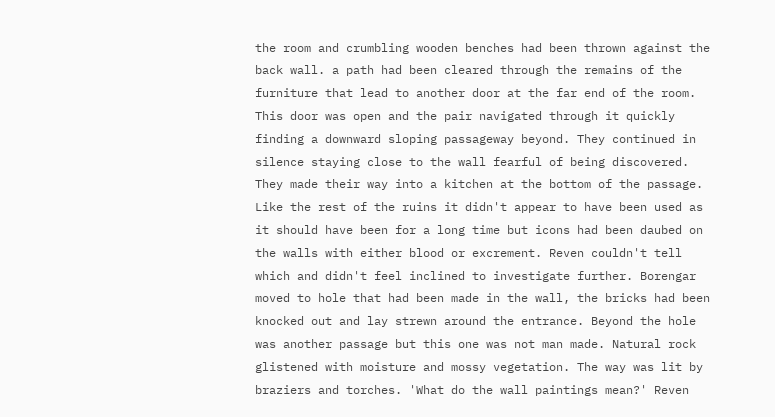the room and crumbling wooden benches had been thrown against the back wall. a path had been cleared through the remains of the furniture that lead to another door at the far end of the room. This door was open and the pair navigated through it quickly finding a downward sloping passageway beyond. They continued in silence staying close to the wall fearful of being discovered. They made their way into a kitchen at the bottom of the passage. Like the rest of the ruins it didn't appear to have been used as it should have been for a long time but icons had been daubed on the walls with either blood or excrement. Reven couldn't tell which and didn't feel inclined to investigate further. Borengar moved to hole that had been made in the wall, the bricks had been knocked out and lay strewn around the entrance. Beyond the hole was another passage but this one was not man made. Natural rock glistened with moisture and mossy vegetation. The way was lit by braziers and torches. 'What do the wall paintings mean?' Reven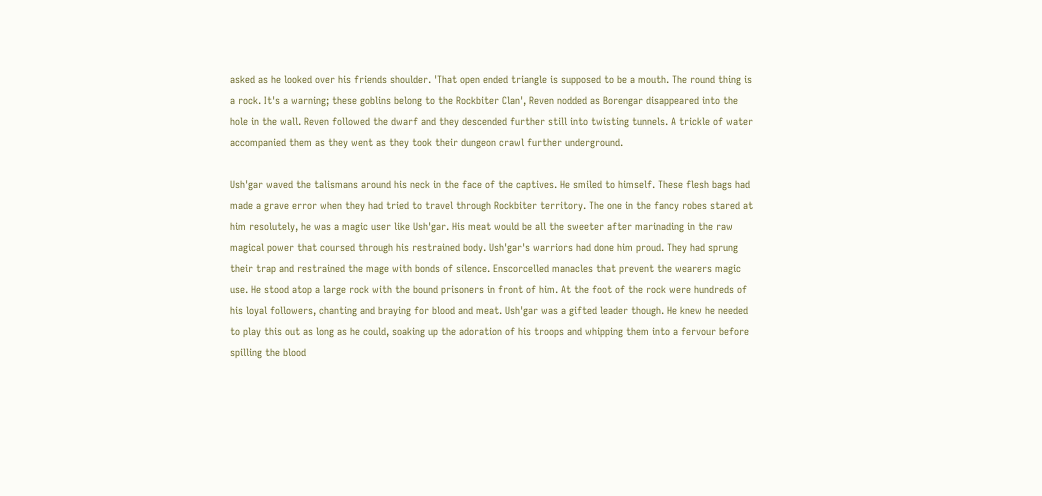asked as he looked over his friends shoulder. 'That open ended triangle is supposed to be a mouth. The round thing is a rock. It's a warning; these goblins belong to the Rockbiter Clan', Reven nodded as Borengar disappeared into the hole in the wall. Reven followed the dwarf and they descended further still into twisting tunnels. A trickle of water accompanied them as they went as they took their dungeon crawl further underground.

Ush'gar waved the talismans around his neck in the face of the captives. He smiled to himself. These flesh bags had made a grave error when they had tried to travel through Rockbiter territory. The one in the fancy robes stared at him resolutely, he was a magic user like Ush'gar. His meat would be all the sweeter after marinading in the raw magical power that coursed through his restrained body. Ush'gar's warriors had done him proud. They had sprung their trap and restrained the mage with bonds of silence. Enscorcelled manacles that prevent the wearers magic use. He stood atop a large rock with the bound prisoners in front of him. At the foot of the rock were hundreds of his loyal followers, chanting and braying for blood and meat. Ush'gar was a gifted leader though. He knew he needed to play this out as long as he could, soaking up the adoration of his troops and whipping them into a fervour before spilling the blood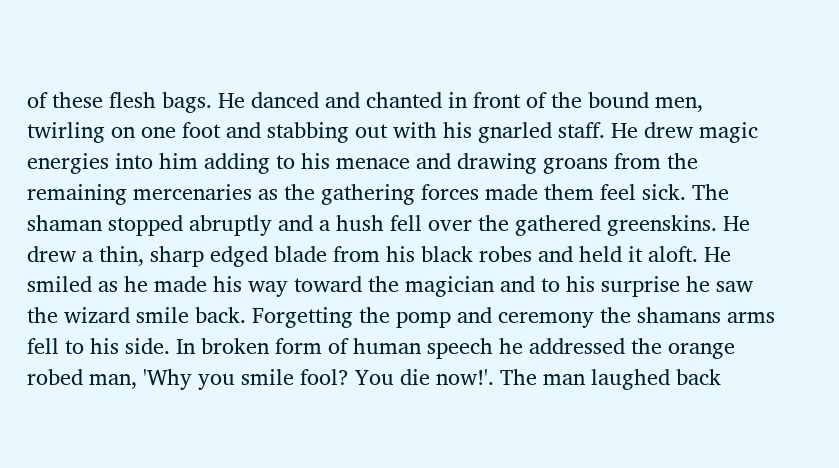of these flesh bags. He danced and chanted in front of the bound men, twirling on one foot and stabbing out with his gnarled staff. He drew magic energies into him adding to his menace and drawing groans from the remaining mercenaries as the gathering forces made them feel sick. The shaman stopped abruptly and a hush fell over the gathered greenskins. He drew a thin, sharp edged blade from his black robes and held it aloft. He smiled as he made his way toward the magician and to his surprise he saw the wizard smile back. Forgetting the pomp and ceremony the shamans arms fell to his side. In broken form of human speech he addressed the orange robed man, 'Why you smile fool? You die now!'. The man laughed back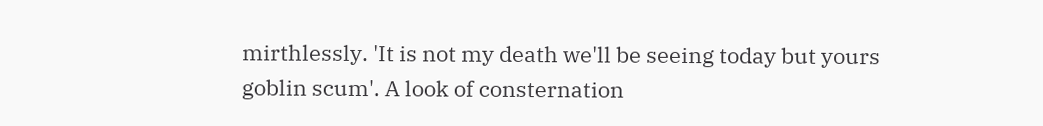mirthlessly. 'It is not my death we'll be seeing today but yours goblin scum'. A look of consternation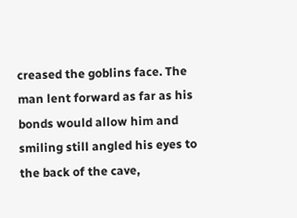creased the goblins face. The man lent forward as far as his bonds would allow him and smiling still angled his eyes to the back of the cave,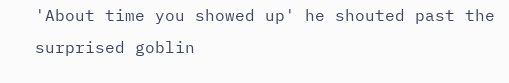'About time you showed up' he shouted past the surprised goblin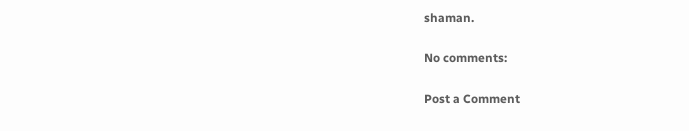shaman.

No comments:

Post a Comment